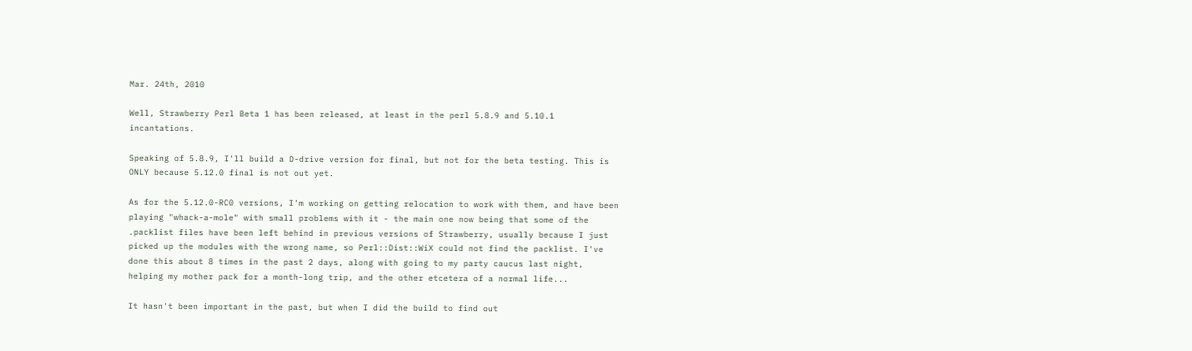Mar. 24th, 2010

Well, Strawberry Perl Beta 1 has been released, at least in the perl 5.8.9 and 5.10.1 incantations.

Speaking of 5.8.9, I'll build a D-drive version for final, but not for the beta testing. This is ONLY because 5.12.0 final is not out yet.

As for the 5.12.0-RC0 versions, I'm working on getting relocation to work with them, and have been playing "whack-a-mole" with small problems with it - the main one now being that some of the .packlist files have been left behind in previous versions of Strawberry, usually because I just picked up the modules with the wrong name, so Perl::Dist::WiX could not find the packlist. I've done this about 8 times in the past 2 days, along with going to my party caucus last night, helping my mother pack for a month-long trip, and the other etcetera of a normal life...

It hasn't been important in the past, but when I did the build to find out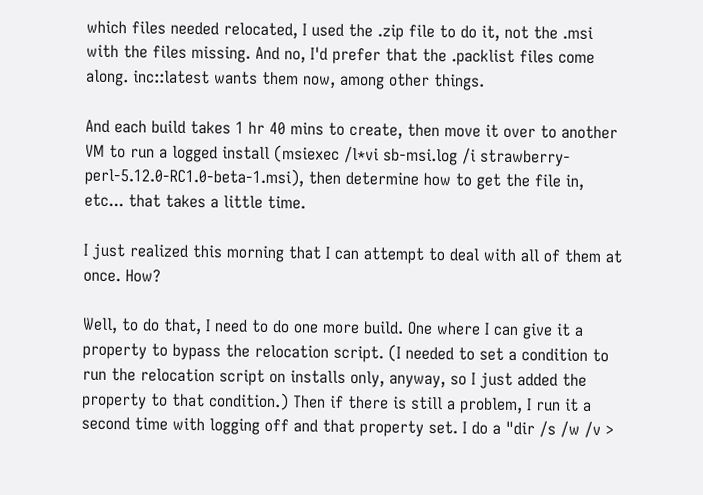which files needed relocated, I used the .zip file to do it, not the .msi with the files missing. And no, I'd prefer that the .packlist files come along. inc::latest wants them now, among other things.

And each build takes 1 hr 40 mins to create, then move it over to another VM to run a logged install (msiexec /l*vi sb-msi.log /i strawberry-perl-5.12.0-RC1.0-beta-1.msi), then determine how to get the file in, etc... that takes a little time.

I just realized this morning that I can attempt to deal with all of them at once. How?

Well, to do that, I need to do one more build. One where I can give it a property to bypass the relocation script. (I needed to set a condition to run the relocation script on installs only, anyway, so I just added the property to that condition.) Then if there is still a problem, I run it a second time with logging off and that property set. I do a "dir /s /w /v >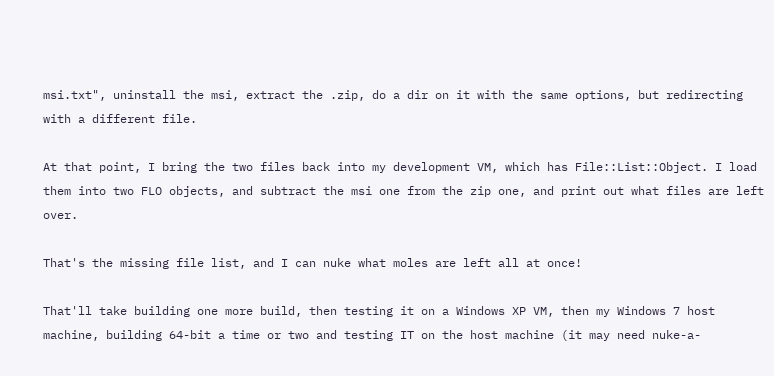msi.txt", uninstall the msi, extract the .zip, do a dir on it with the same options, but redirecting with a different file.

At that point, I bring the two files back into my development VM, which has File::List::Object. I load them into two FLO objects, and subtract the msi one from the zip one, and print out what files are left over.

That's the missing file list, and I can nuke what moles are left all at once!

That'll take building one more build, then testing it on a Windows XP VM, then my Windows 7 host machine, building 64-bit a time or two and testing IT on the host machine (it may need nuke-a-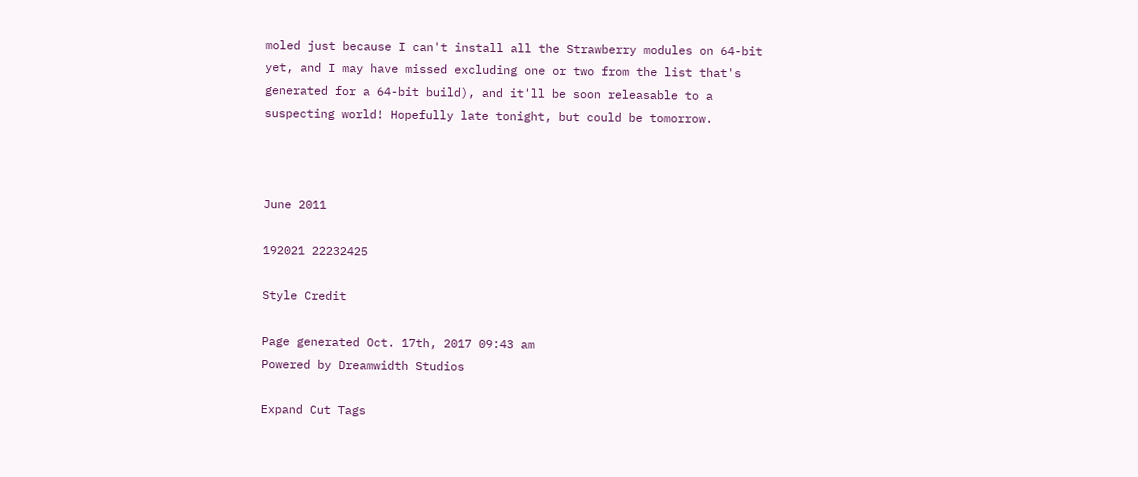moled just because I can't install all the Strawberry modules on 64-bit yet, and I may have missed excluding one or two from the list that's generated for a 64-bit build), and it'll be soon releasable to a suspecting world! Hopefully late tonight, but could be tomorrow.



June 2011

192021 22232425

Style Credit

Page generated Oct. 17th, 2017 09:43 am
Powered by Dreamwidth Studios

Expand Cut Tags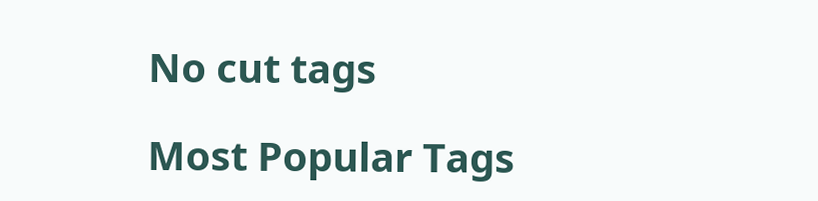No cut tags

Most Popular Tags